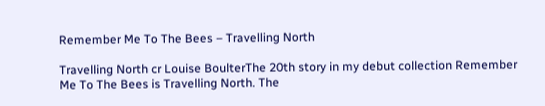Remember Me To The Bees – Travelling North

Travelling North cr Louise BoulterThe 20th story in my debut collection Remember Me To The Bees is Travelling North. The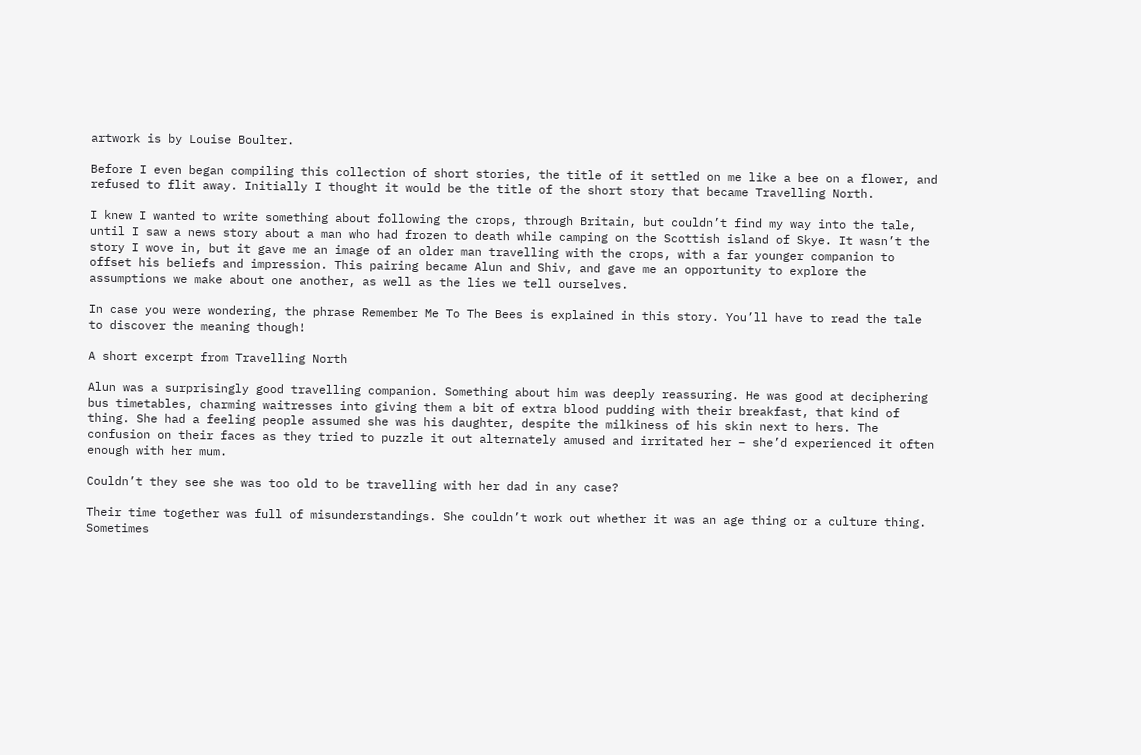artwork is by Louise Boulter.

Before I even began compiling this collection of short stories, the title of it settled on me like a bee on a flower, and refused to flit away. Initially I thought it would be the title of the short story that became Travelling North.

I knew I wanted to write something about following the crops, through Britain, but couldn’t find my way into the tale, until I saw a news story about a man who had frozen to death while camping on the Scottish island of Skye. It wasn’t the story I wove in, but it gave me an image of an older man travelling with the crops, with a far younger companion to offset his beliefs and impression. This pairing became Alun and Shiv, and gave me an opportunity to explore the assumptions we make about one another, as well as the lies we tell ourselves.

In case you were wondering, the phrase Remember Me To The Bees is explained in this story. You’ll have to read the tale to discover the meaning though!

A short excerpt from Travelling North

Alun was a surprisingly good travelling companion. Something about him was deeply reassuring. He was good at deciphering bus timetables, charming waitresses into giving them a bit of extra blood pudding with their breakfast, that kind of thing. She had a feeling people assumed she was his daughter, despite the milkiness of his skin next to hers. The confusion on their faces as they tried to puzzle it out alternately amused and irritated her – she’d experienced it often enough with her mum.

Couldn’t they see she was too old to be travelling with her dad in any case?

Their time together was full of misunderstandings. She couldn’t work out whether it was an age thing or a culture thing. Sometimes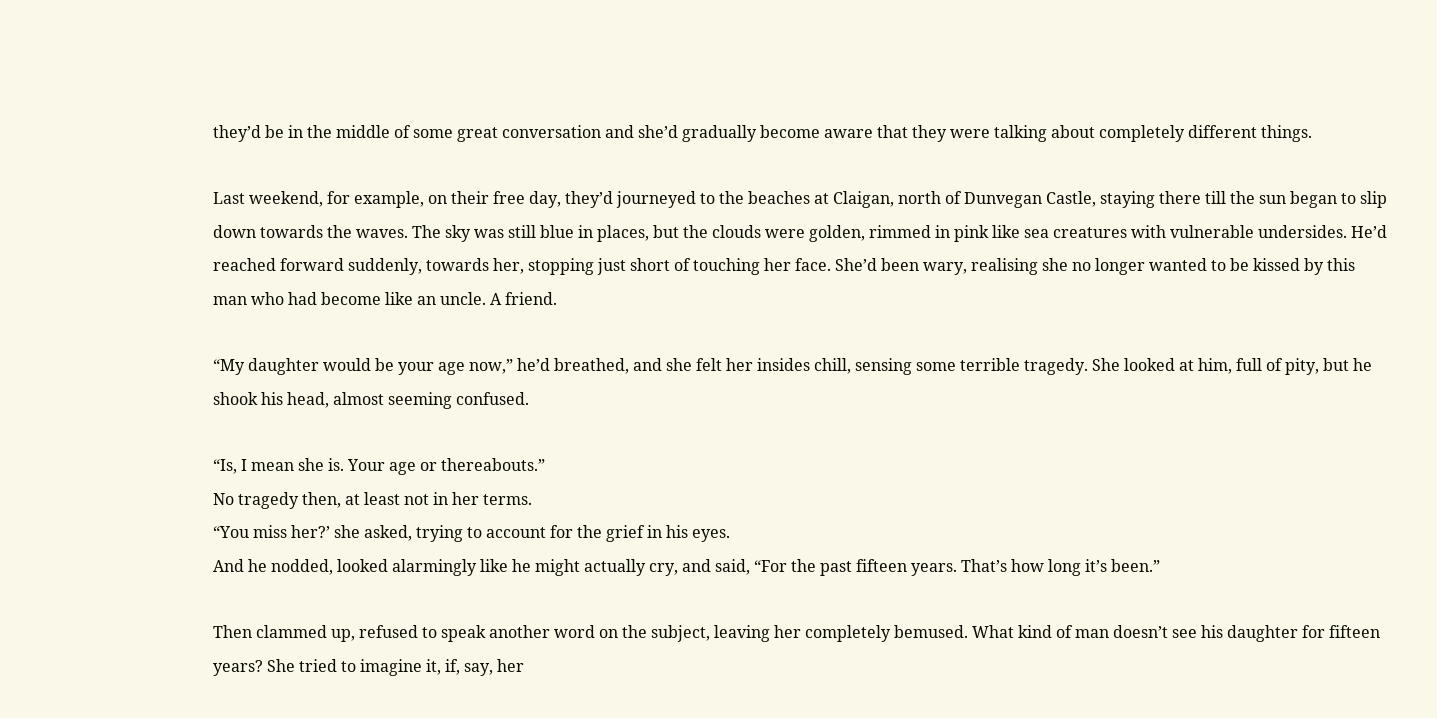they’d be in the middle of some great conversation and she’d gradually become aware that they were talking about completely different things.

Last weekend, for example, on their free day, they’d journeyed to the beaches at Claigan, north of Dunvegan Castle, staying there till the sun began to slip down towards the waves. The sky was still blue in places, but the clouds were golden, rimmed in pink like sea creatures with vulnerable undersides. He’d reached forward suddenly, towards her, stopping just short of touching her face. She’d been wary, realising she no longer wanted to be kissed by this man who had become like an uncle. A friend.

“My daughter would be your age now,” he’d breathed, and she felt her insides chill, sensing some terrible tragedy. She looked at him, full of pity, but he shook his head, almost seeming confused.

“Is, I mean she is. Your age or thereabouts.”
No tragedy then, at least not in her terms.
“You miss her?’ she asked, trying to account for the grief in his eyes.
And he nodded, looked alarmingly like he might actually cry, and said, “For the past fifteen years. That’s how long it’s been.”

Then clammed up, refused to speak another word on the subject, leaving her completely bemused. What kind of man doesn’t see his daughter for fifteen years? She tried to imagine it, if, say, her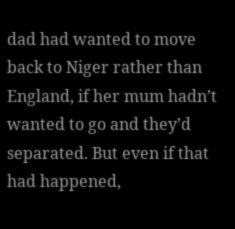dad had wanted to move back to Niger rather than England, if her mum hadn’t wanted to go and they’d separated. But even if that had happened,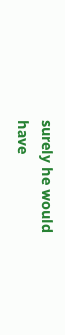surely he would have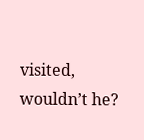visited, wouldn’t he?